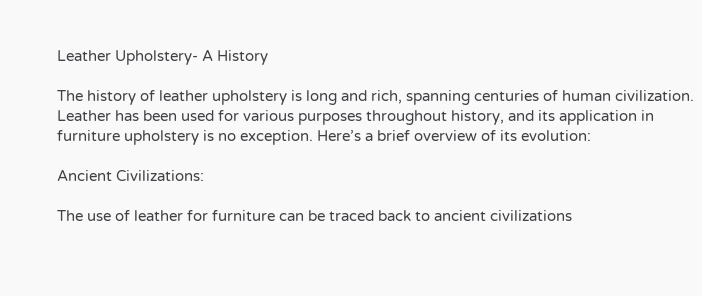Leather Upholstery- A History

The history of leather upholstery is long and rich, spanning centuries of human civilization. Leather has been used for various purposes throughout history, and its application in furniture upholstery is no exception. Here’s a brief overview of its evolution:

Ancient Civilizations:

The use of leather for furniture can be traced back to ancient civilizations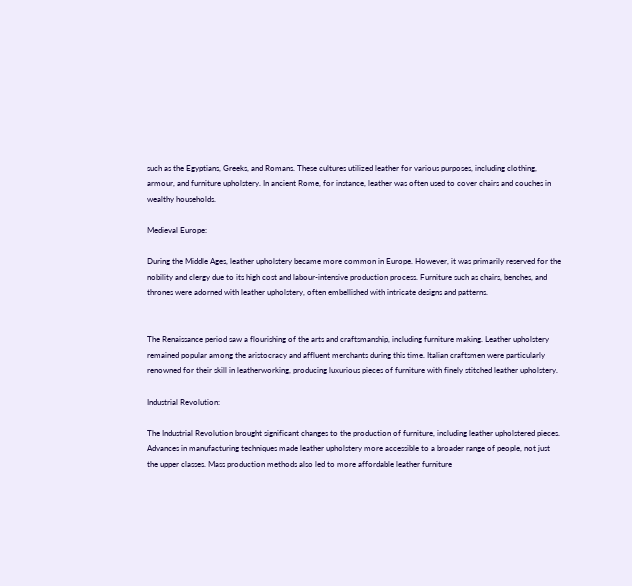such as the Egyptians, Greeks, and Romans. These cultures utilized leather for various purposes, including clothing, armour, and furniture upholstery. In ancient Rome, for instance, leather was often used to cover chairs and couches in wealthy households.

Medieval Europe:

During the Middle Ages, leather upholstery became more common in Europe. However, it was primarily reserved for the nobility and clergy due to its high cost and labour-intensive production process. Furniture such as chairs, benches, and thrones were adorned with leather upholstery, often embellished with intricate designs and patterns.


The Renaissance period saw a flourishing of the arts and craftsmanship, including furniture making. Leather upholstery remained popular among the aristocracy and affluent merchants during this time. Italian craftsmen were particularly renowned for their skill in leatherworking, producing luxurious pieces of furniture with finely stitched leather upholstery.

Industrial Revolution:

The Industrial Revolution brought significant changes to the production of furniture, including leather upholstered pieces. Advances in manufacturing techniques made leather upholstery more accessible to a broader range of people, not just the upper classes. Mass production methods also led to more affordable leather furniture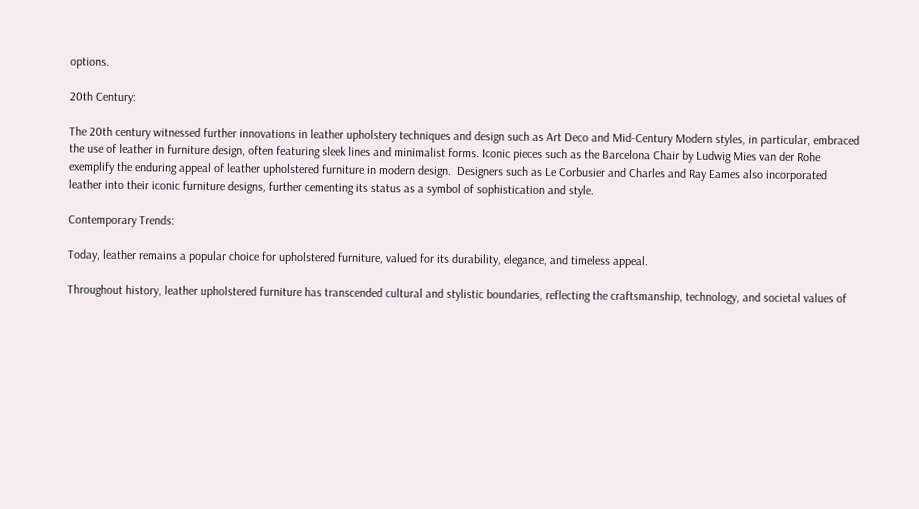options.

20th Century:

The 20th century witnessed further innovations in leather upholstery techniques and design such as Art Deco and Mid-Century Modern styles, in particular, embraced the use of leather in furniture design, often featuring sleek lines and minimalist forms. Iconic pieces such as the Barcelona Chair by Ludwig Mies van der Rohe exemplify the enduring appeal of leather upholstered furniture in modern design.  Designers such as Le Corbusier and Charles and Ray Eames also incorporated leather into their iconic furniture designs, further cementing its status as a symbol of sophistication and style.

Contemporary Trends:

Today, leather remains a popular choice for upholstered furniture, valued for its durability, elegance, and timeless appeal.

Throughout history, leather upholstered furniture has transcended cultural and stylistic boundaries, reflecting the craftsmanship, technology, and societal values of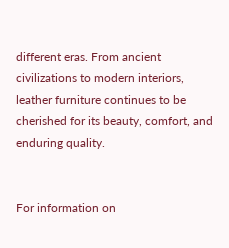different eras. From ancient civilizations to modern interiors, leather furniture continues to be cherished for its beauty, comfort, and enduring quality.


For information on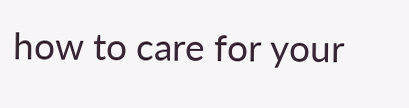how to care for your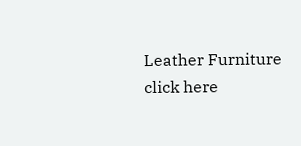Leather Furniture click here